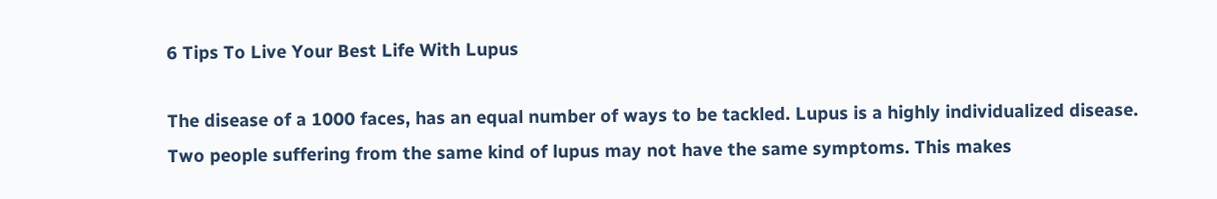6 Tips To Live Your Best Life With Lupus

The disease of a 1000 faces, has an equal number of ways to be tackled. Lupus is a highly individualized disease. Two people suffering from the same kind of lupus may not have the same symptoms. This makes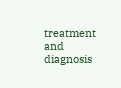treatment and diagnosis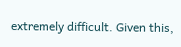extremely difficult. Given this,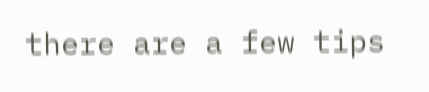there are a few tips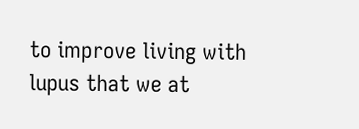to improve living with lupus that we at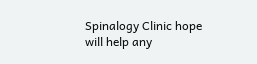Spinalogy Clinic hope will help any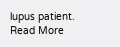lupus patient. Read More